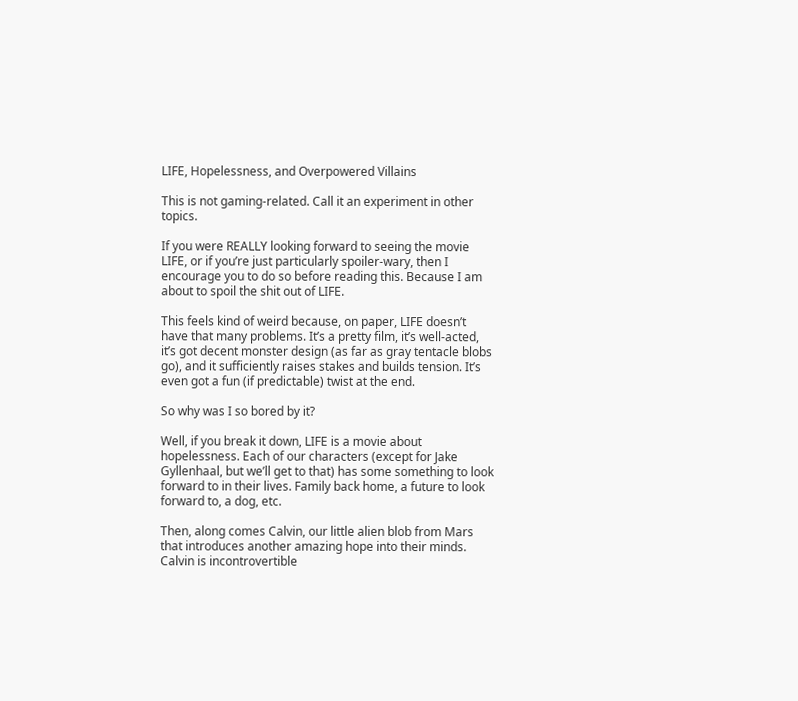LIFE, Hopelessness, and Overpowered Villains

This is not gaming-related. Call it an experiment in other topics.

If you were REALLY looking forward to seeing the movie LIFE, or if you’re just particularly spoiler-wary, then I encourage you to do so before reading this. Because I am about to spoil the shit out of LIFE.

This feels kind of weird because, on paper, LIFE doesn’t have that many problems. It’s a pretty film, it’s well-acted, it’s got decent monster design (as far as gray tentacle blobs go), and it sufficiently raises stakes and builds tension. It’s even got a fun (if predictable) twist at the end.

So why was I so bored by it?

Well, if you break it down, LIFE is a movie about hopelessness. Each of our characters (except for Jake Gyllenhaal, but we’ll get to that) has some something to look forward to in their lives. Family back home, a future to look forward to, a dog, etc.

Then, along comes Calvin, our little alien blob from Mars that introduces another amazing hope into their minds. Calvin is incontrovertible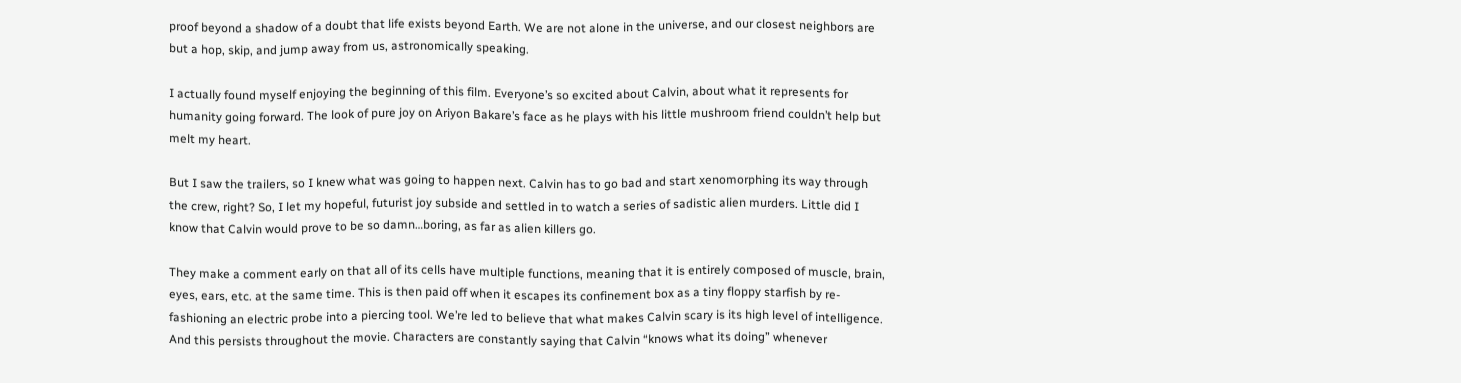proof beyond a shadow of a doubt that life exists beyond Earth. We are not alone in the universe, and our closest neighbors are but a hop, skip, and jump away from us, astronomically speaking.

I actually found myself enjoying the beginning of this film. Everyone’s so excited about Calvin, about what it represents for humanity going forward. The look of pure joy on Ariyon Bakare’s face as he plays with his little mushroom friend couldn’t help but melt my heart.

But I saw the trailers, so I knew what was going to happen next. Calvin has to go bad and start xenomorphing its way through the crew, right? So, I let my hopeful, futurist joy subside and settled in to watch a series of sadistic alien murders. Little did I know that Calvin would prove to be so damn…boring, as far as alien killers go.

They make a comment early on that all of its cells have multiple functions, meaning that it is entirely composed of muscle, brain, eyes, ears, etc. at the same time. This is then paid off when it escapes its confinement box as a tiny floppy starfish by re-fashioning an electric probe into a piercing tool. We’re led to believe that what makes Calvin scary is its high level of intelligence. And this persists throughout the movie. Characters are constantly saying that Calvin “knows what its doing” whenever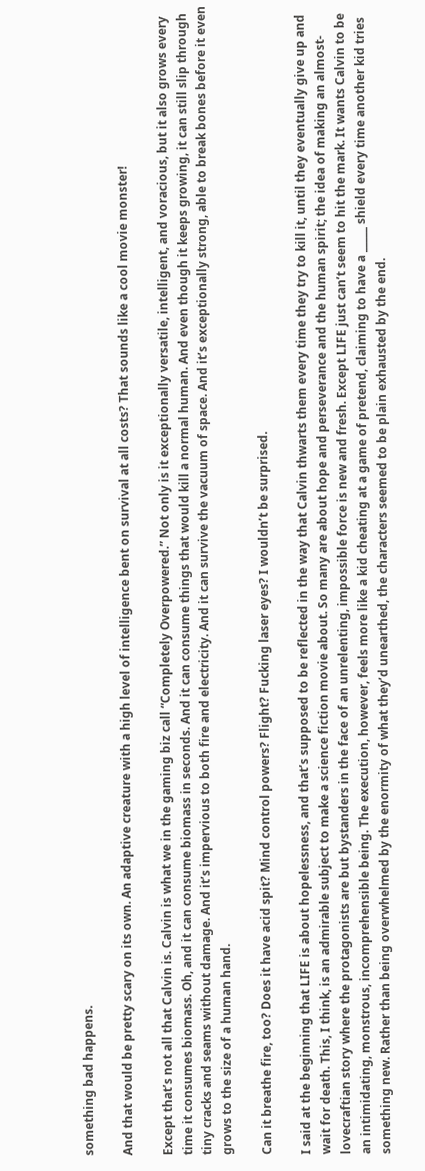something bad happens.

And that would be pretty scary on its own. An adaptive creature with a high level of intelligence bent on survival at all costs? That sounds like a cool movie monster!

Except that’s not all that Calvin is. Calvin is what we in the gaming biz call “Completely Overpowered.” Not only is it exceptionally versatile, intelligent, and voracious, but it also grows every time it consumes biomass. Oh, and it can consume biomass in seconds. And it can consume things that would kill a normal human. And even though it keeps growing, it can still slip through tiny cracks and seams without damage. And it’s impervious to both fire and electricity. And it can survive the vacuum of space. And it’s exceptionally strong, able to break bones before it even grows to the size of a human hand.

Can it breathe fire, too? Does it have acid spit? Mind control powers? Flight? Fucking laser eyes? I wouldn’t be surprised.

I said at the beginning that LIFE is about hopelessness, and that’s supposed to be reflected in the way that Calvin thwarts them every time they try to kill it, until they eventually give up and wait for death. This, I think, is an admirable subject to make a science fiction movie about. So many are about hope and perseverance and the human spirit; the idea of making an almost-lovecraftian story where the protagonists are but bystanders in the face of an unrelenting, impossible force is new and fresh. Except LIFE just can’t seem to hit the mark. It wants Calvin to be an intimidating, monstrous, incomprehensible being. The execution, however, feels more like a kid cheating at a game of pretend, claiming to have a _____ shield every time another kid tries something new. Rather than being overwhelmed by the enormity of what they’d unearthed, the characters seemed to be plain exhausted by the end.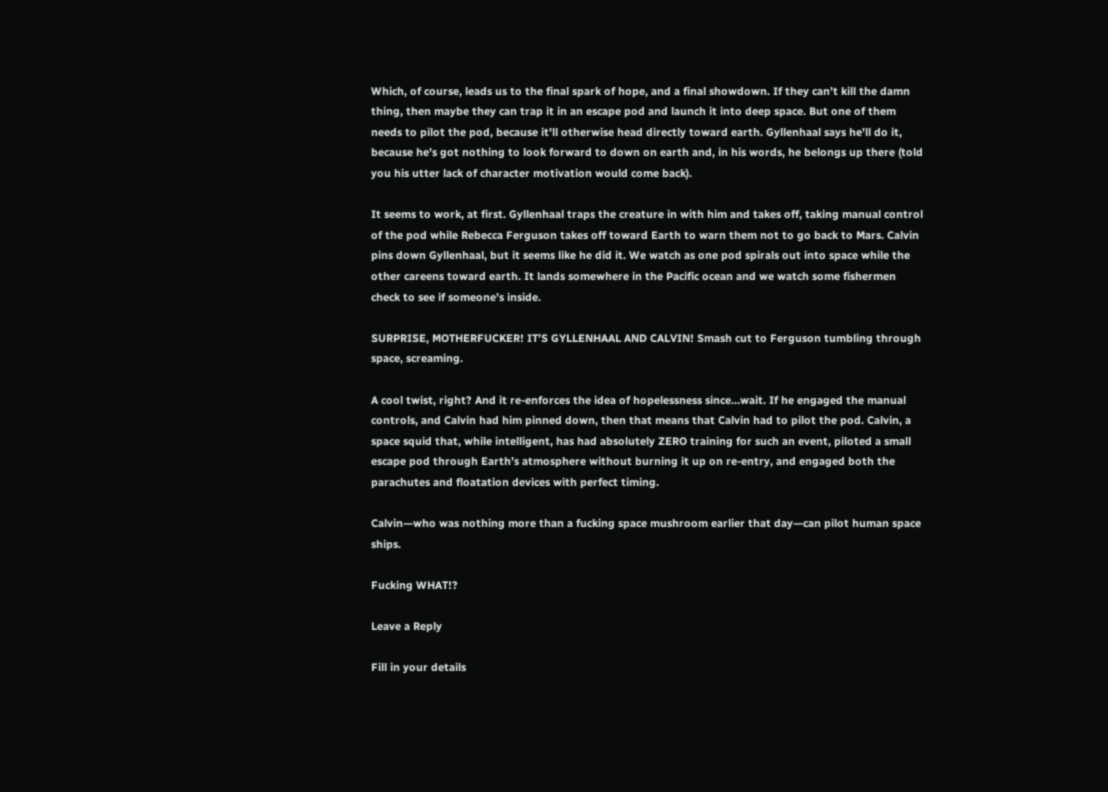Which, of course, leads us to the final spark of hope, and a final showdown. If they can’t kill the damn thing, then maybe they can trap it in an escape pod and launch it into deep space. But one of them needs to pilot the pod, because it’ll otherwise head directly toward earth. Gyllenhaal says he’ll do it, because he’s got nothing to look forward to down on earth and, in his words, he belongs up there (told you his utter lack of character motivation would come back).

It seems to work, at first. Gyllenhaal traps the creature in with him and takes off, taking manual control of the pod while Rebecca Ferguson takes off toward Earth to warn them not to go back to Mars. Calvin pins down Gyllenhaal, but it seems like he did it. We watch as one pod spirals out into space while the other careens toward earth. It lands somewhere in the Pacific ocean and we watch some fishermen check to see if someone’s inside.

SURPRISE, MOTHERFUCKER! IT’S GYLLENHAAL AND CALVIN! Smash cut to Ferguson tumbling through space, screaming.

A cool twist, right? And it re-enforces the idea of hopelessness since…wait. If he engaged the manual controls, and Calvin had him pinned down, then that means that Calvin had to pilot the pod. Calvin, a space squid that, while intelligent, has had absolutely ZERO training for such an event, piloted a small escape pod through Earth’s atmosphere without burning it up on re-entry, and engaged both the parachutes and floatation devices with perfect timing.

Calvin—who was nothing more than a fucking space mushroom earlier that day—can pilot human space ships.

Fucking WHAT!?

Leave a Reply

Fill in your details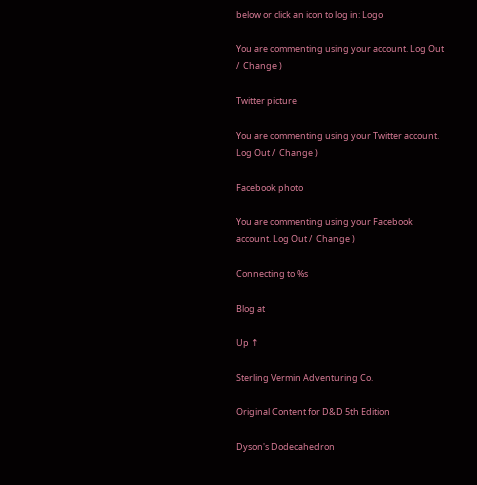below or click an icon to log in: Logo

You are commenting using your account. Log Out /  Change )

Twitter picture

You are commenting using your Twitter account. Log Out /  Change )

Facebook photo

You are commenting using your Facebook account. Log Out /  Change )

Connecting to %s

Blog at

Up ↑

Sterling Vermin Adventuring Co.

Original Content for D&D 5th Edition

Dyson's Dodecahedron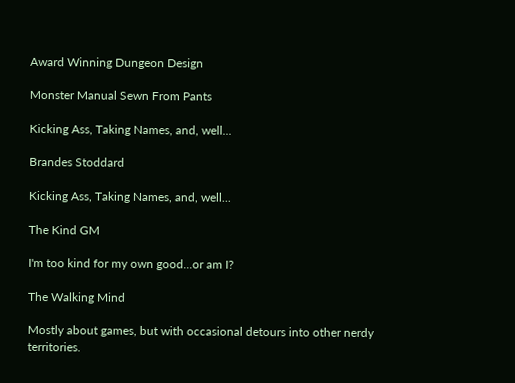Award Winning Dungeon Design

Monster Manual Sewn From Pants

Kicking Ass, Taking Names, and, well...

Brandes Stoddard

Kicking Ass, Taking Names, and, well...

The Kind GM

I'm too kind for my own good...or am I?

The Walking Mind

Mostly about games, but with occasional detours into other nerdy territories.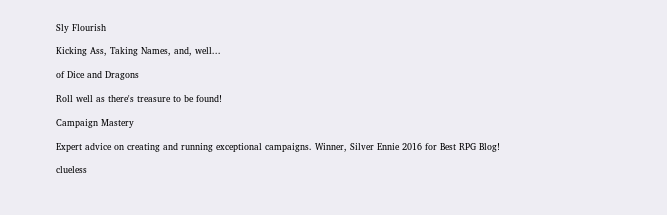Sly Flourish

Kicking Ass, Taking Names, and, well...

of Dice and Dragons

Roll well as there's treasure to be found!

Campaign Mastery

Expert advice on creating and running exceptional campaigns. Winner, Silver Ennie 2016 for Best RPG Blog!

clueless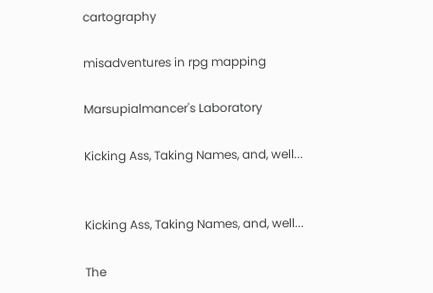cartography

misadventures in rpg mapping

Marsupialmancer's Laboratory

Kicking Ass, Taking Names, and, well...


Kicking Ass, Taking Names, and, well...

The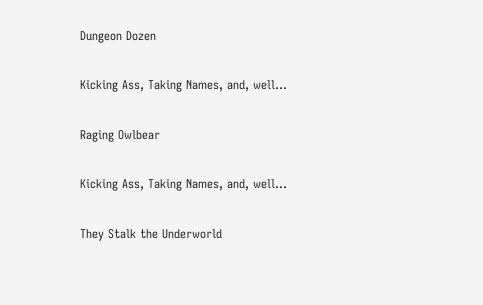Dungeon Dozen

Kicking Ass, Taking Names, and, well...

Raging Owlbear

Kicking Ass, Taking Names, and, well...

They Stalk the Underworld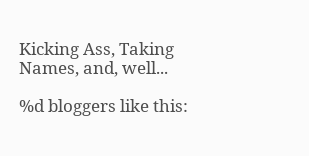Kicking Ass, Taking Names, and, well...

%d bloggers like this: